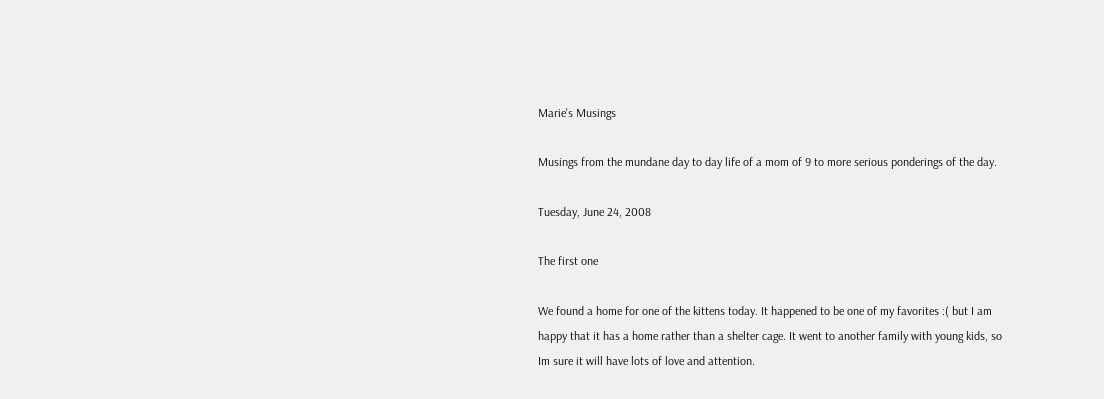Marie's Musings

Musings from the mundane day to day life of a mom of 9 to more serious ponderings of the day.

Tuesday, June 24, 2008

The first one

We found a home for one of the kittens today. It happened to be one of my favorites :( but I am happy that it has a home rather than a shelter cage. It went to another family with young kids, so Im sure it will have lots of love and attention.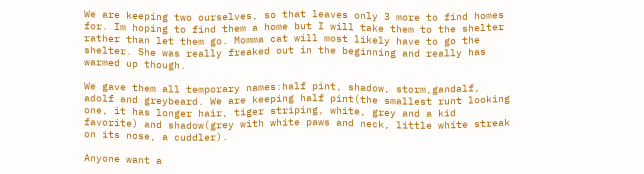We are keeping two ourselves, so that leaves only 3 more to find homes for. Im hoping to find them a home but I will take them to the shelter rather than let them go. Momma cat will most likely have to go the shelter. She was really freaked out in the beginning and really has warmed up though.

We gave them all temporary names:half pint, shadow, storm,gandalf, adolf and greybeard. We are keeping half pint(the smallest runt looking one, it has longer hair, tiger striping, white, grey and a kid favorite) and shadow(grey with white paws and neck, little white streak on its nose, a cuddler).

Anyone want a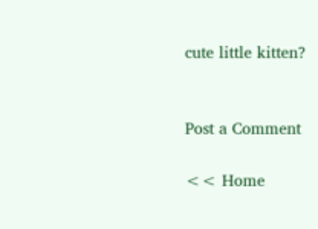cute little kitten?


Post a Comment

<< Home